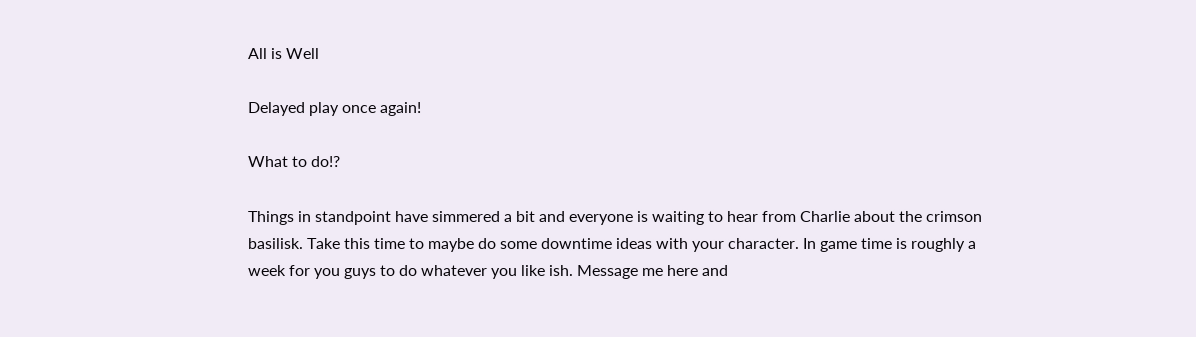All is Well

Delayed play once again!

What to do!?

Things in standpoint have simmered a bit and everyone is waiting to hear from Charlie about the crimson basilisk. Take this time to maybe do some downtime ideas with your character. In game time is roughly a week for you guys to do whatever you like ish. Message me here and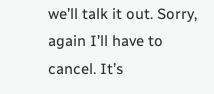we’ll talk it out. Sorry, again I’ll have to cancel. It’s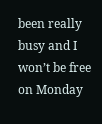been really busy and I won’t be free on Monday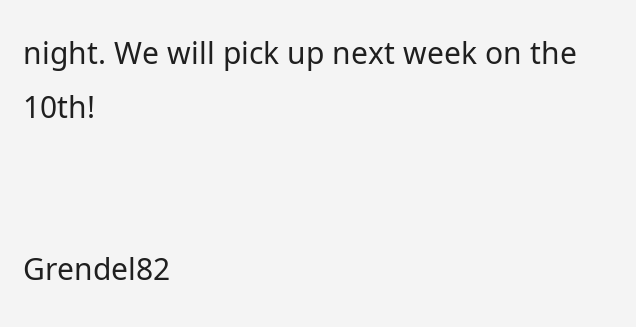night. We will pick up next week on the 10th!


Grendel82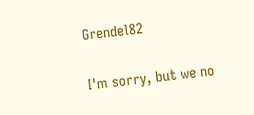Grendel82

I'm sorry, but we no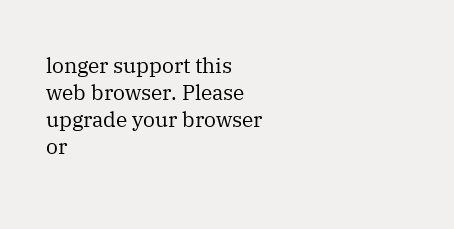longer support this web browser. Please upgrade your browser or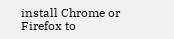install Chrome or Firefox to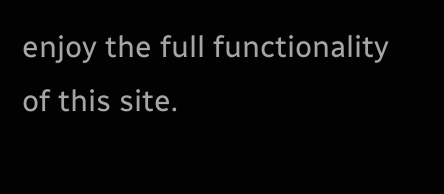enjoy the full functionality of this site.